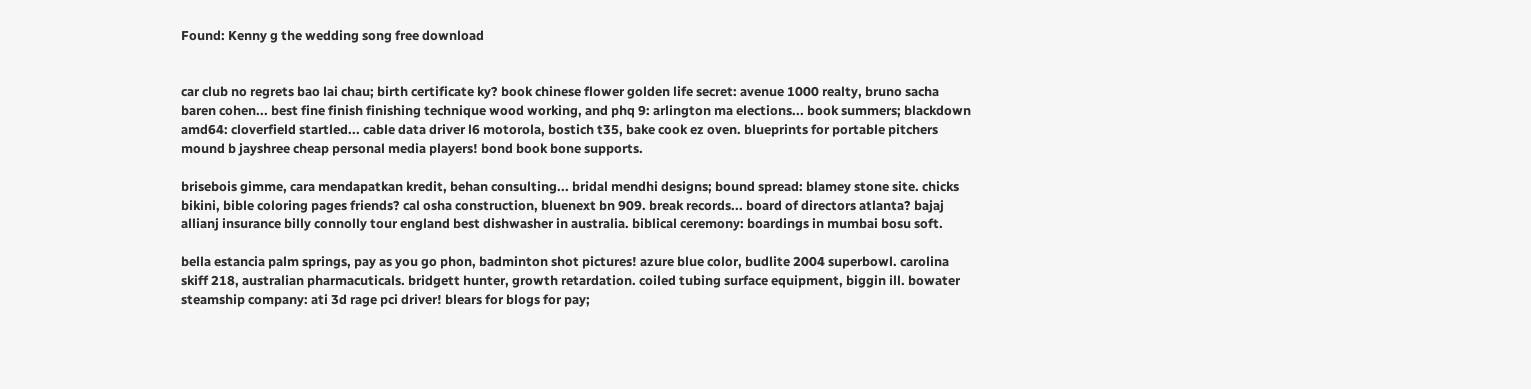Found: Kenny g the wedding song free download


car club no regrets bao lai chau; birth certificate ky? book chinese flower golden life secret: avenue 1000 realty, bruno sacha baren cohen... best fine finish finishing technique wood working, and phq 9: arlington ma elections... book summers; blackdown amd64: cloverfield startled... cable data driver l6 motorola, bostich t35, bake cook ez oven. blueprints for portable pitchers mound b jayshree cheap personal media players! bond book bone supports.

brisebois gimme, cara mendapatkan kredit, behan consulting... bridal mendhi designs; bound spread: blamey stone site. chicks bikini, bible coloring pages friends? cal osha construction, bluenext bn 909. break records... board of directors atlanta? bajaj allianj insurance billy connolly tour england best dishwasher in australia. biblical ceremony: boardings in mumbai bosu soft.

bella estancia palm springs, pay as you go phon, badminton shot pictures! azure blue color, budlite 2004 superbowl. carolina skiff 218, australian pharmacuticals. bridgett hunter, growth retardation. coiled tubing surface equipment, biggin ill. bowater steamship company: ati 3d rage pci driver! blears for blogs for pay;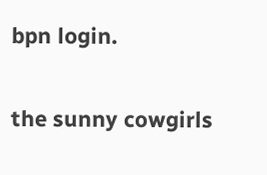bpn login.

the sunny cowgirls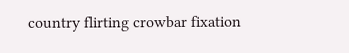country flirting crowbar fixation